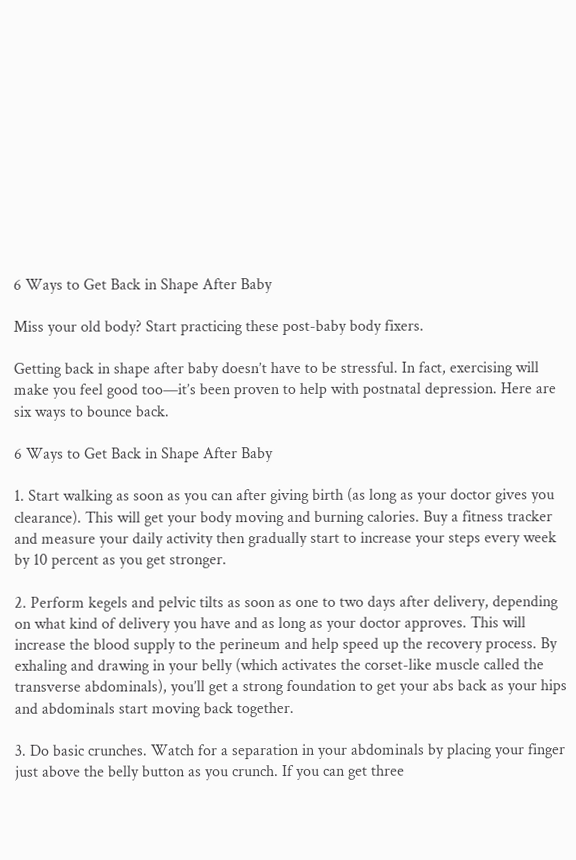6 Ways to Get Back in Shape After Baby

Miss your old body? Start practicing these post-baby body fixers.

Getting back in shape after baby doesn’t have to be stressful. In fact, exercising will make you feel good too—it’s been proven to help with postnatal depression. Here are six ways to bounce back.

6 Ways to Get Back in Shape After Baby

1. Start walking as soon as you can after giving birth (as long as your doctor gives you clearance). This will get your body moving and burning calories. Buy a fitness tracker and measure your daily activity then gradually start to increase your steps every week by 10 percent as you get stronger.

2. Perform kegels and pelvic tilts as soon as one to two days after delivery, depending on what kind of delivery you have and as long as your doctor approves. This will increase the blood supply to the perineum and help speed up the recovery process. By exhaling and drawing in your belly (which activates the corset-like muscle called the transverse abdominals), you’ll get a strong foundation to get your abs back as your hips and abdominals start moving back together.

3. Do basic crunches. Watch for a separation in your abdominals by placing your finger just above the belly button as you crunch. If you can get three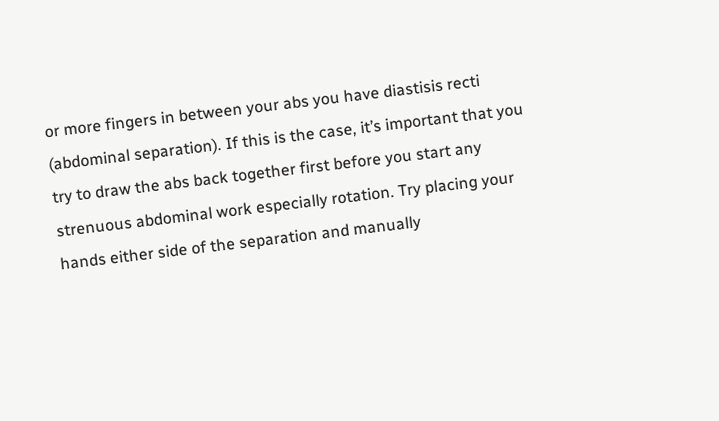or more fingers in between your abs you have diastisis recti (abdominal separation). If this is the case, it’s important that you try to draw the abs back together first before you start any strenuous abdominal work especially rotation. Try placing your hands either side of the separation and manually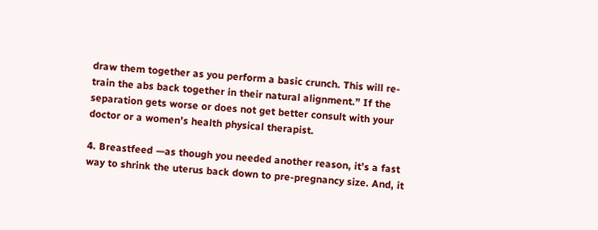draw them together as you perform a basic crunch. This will re-train the abs back together in their natural alignment.” If the separation gets worse or does not get better consult with your doctor or a women’s health physical therapist.

4. Breastfeed —as though you needed another reason, it’s a fast way to shrink the uterus back down to pre-pregnancy size. And, it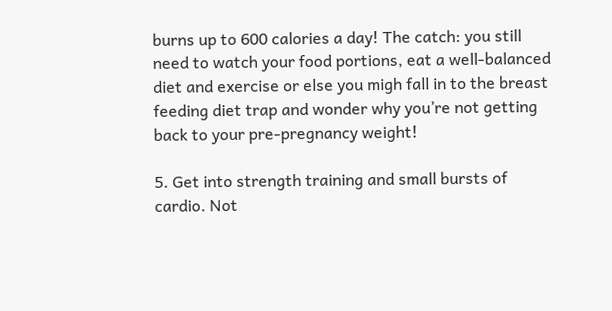burns up to 600 calories a day! The catch: you still need to watch your food portions, eat a well-balanced diet and exercise or else you migh fall in to the breast feeding diet trap and wonder why you’re not getting back to your pre-pregnancy weight!

5. Get into strength training and small bursts of cardio. Not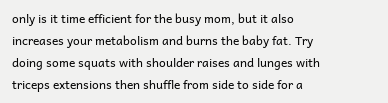only is it time efficient for the busy mom, but it also increases your metabolism and burns the baby fat. Try doing some squats with shoulder raises and lunges with triceps extensions then shuffle from side to side for a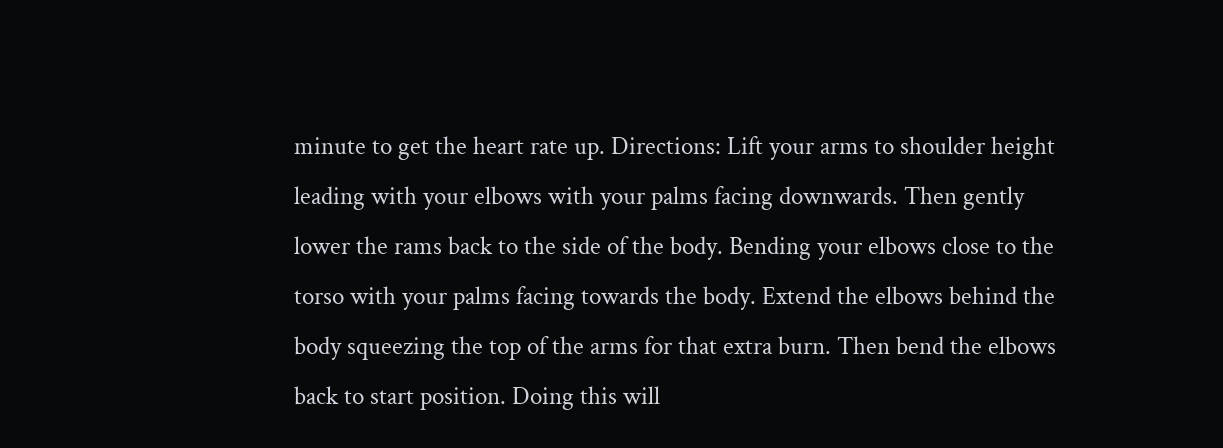minute to get the heart rate up. Directions: Lift your arms to shoulder height leading with your elbows with your palms facing downwards. Then gently lower the rams back to the side of the body. Bending your elbows close to the torso with your palms facing towards the body. Extend the elbows behind the body squeezing the top of the arms for that extra burn. Then bend the elbows back to start position. Doing this will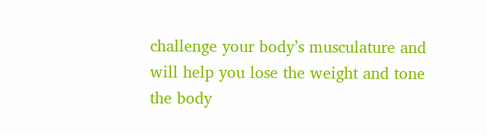challenge your body’s musculature and will help you lose the weight and tone the body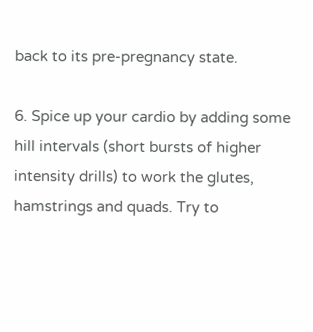back to its pre-pregnancy state.

6. Spice up your cardio by adding some hill intervals (short bursts of higher intensity drills) to work the glutes, hamstrings and quads. Try to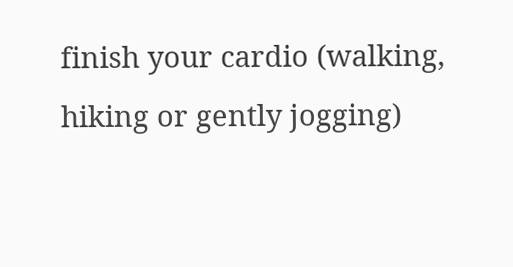finish your cardio (walking, hiking or gently jogging)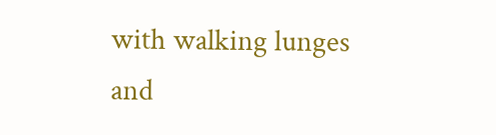with walking lunges and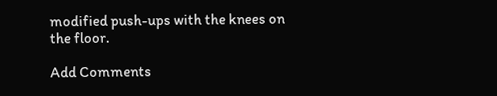modified push-ups with the knees on the floor.

Add Comments